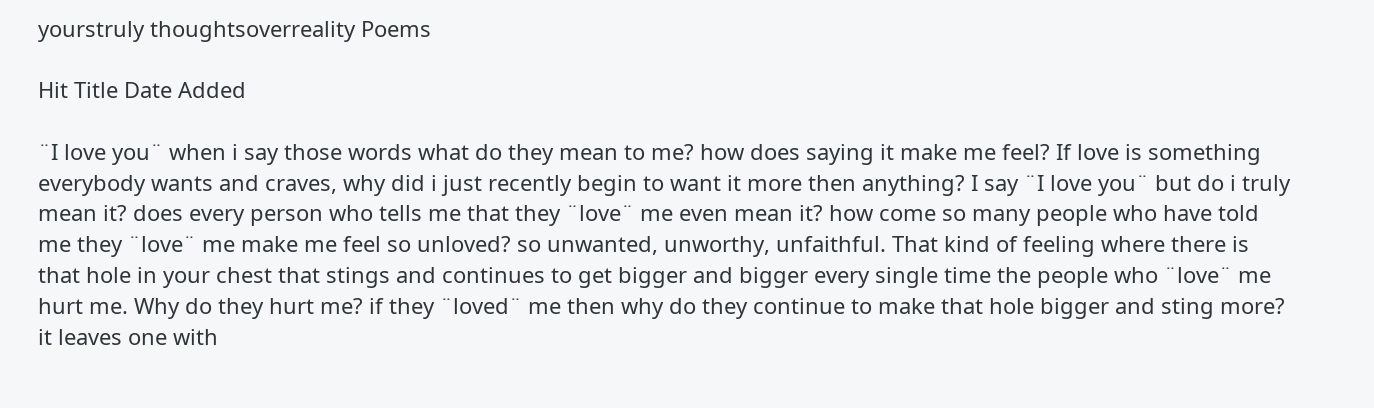yourstruly thoughtsoverreality Poems

Hit Title Date Added

¨I love you¨ when i say those words what do they mean to me? how does saying it make me feel? If love is something everybody wants and craves, why did i just recently begin to want it more then anything? I say ¨I love you¨ but do i truly mean it? does every person who tells me that they ¨love¨ me even mean it? how come so many people who have told me they ¨love¨ me make me feel so unloved? so unwanted, unworthy, unfaithful. That kind of feeling where there is that hole in your chest that stings and continues to get bigger and bigger every single time the people who ¨love¨ me hurt me. Why do they hurt me? if they ¨loved¨ me then why do they continue to make that hole bigger and sting more? it leaves one with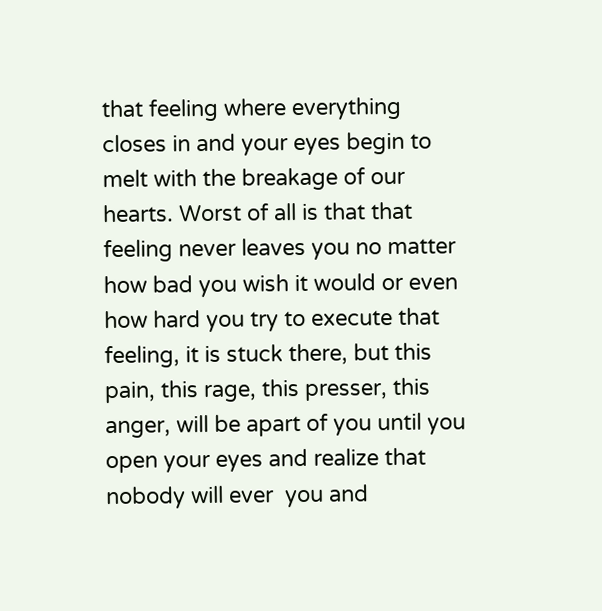that feeling where everything closes in and your eyes begin to melt with the breakage of our hearts. Worst of all is that that feeling never leaves you no matter how bad you wish it would or even how hard you try to execute that feeling, it is stuck there, but this pain, this rage, this presser, this anger, will be apart of you until you open your eyes and realize that nobody will ever  you and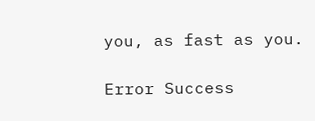you, as fast as you.

Error Success